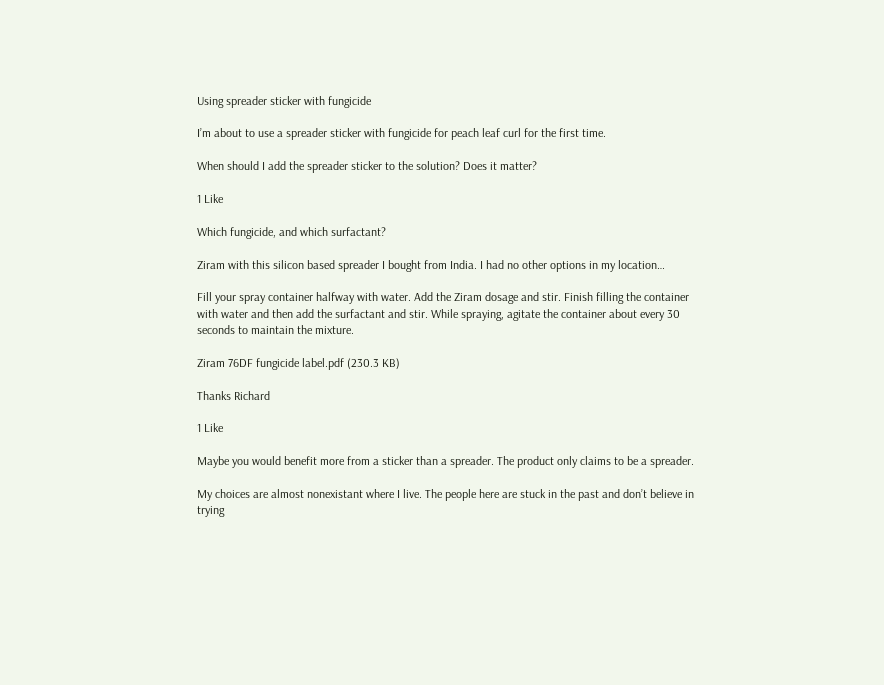Using spreader sticker with fungicide

I’m about to use a spreader sticker with fungicide for peach leaf curl for the first time.

When should I add the spreader sticker to the solution? Does it matter?

1 Like

Which fungicide, and which surfactant?

Ziram with this silicon based spreader I bought from India. I had no other options in my location…

Fill your spray container halfway with water. Add the Ziram dosage and stir. Finish filling the container with water and then add the surfactant and stir. While spraying, agitate the container about every 30 seconds to maintain the mixture.

Ziram 76DF fungicide label.pdf (230.3 KB)

Thanks Richard

1 Like

Maybe you would benefit more from a sticker than a spreader. The product only claims to be a spreader.

My choices are almost nonexistant where I live. The people here are stuck in the past and don’t believe in trying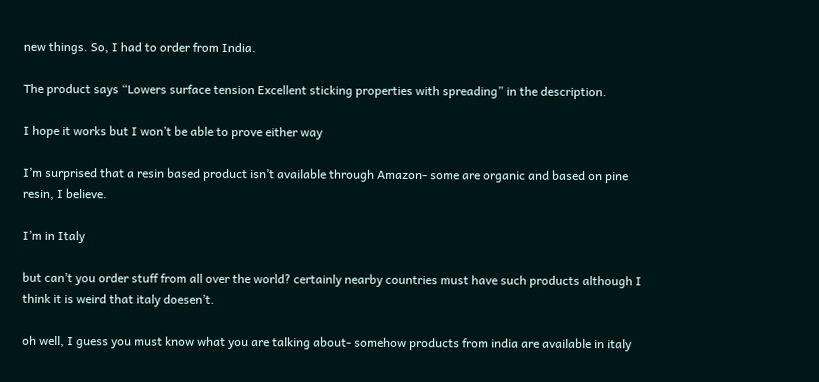new things. So, I had to order from India.

The product says “Lowers surface tension Excellent sticking properties with spreading” in the description.

I hope it works but I won’t be able to prove either way

I’m surprised that a resin based product isn’t available through Amazon- some are organic and based on pine resin, I believe.

I’m in Italy

but can’t you order stuff from all over the world? certainly nearby countries must have such products although I think it is weird that italy doesen’t.

oh well, I guess you must know what you are talking about- somehow products from india are available in italy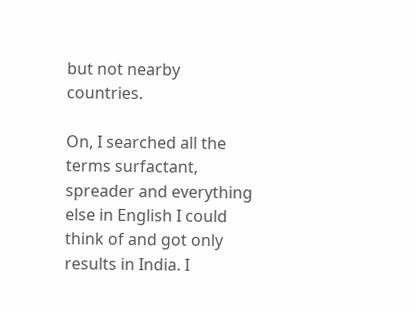but not nearby countries.

On, I searched all the terms surfactant, spreader and everything else in English I could think of and got only results in India. I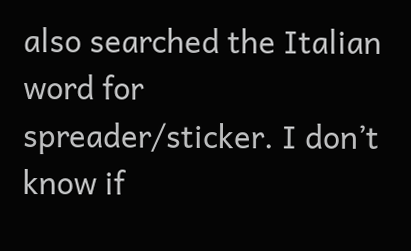also searched the Italian word for spreader/sticker. I don’t know if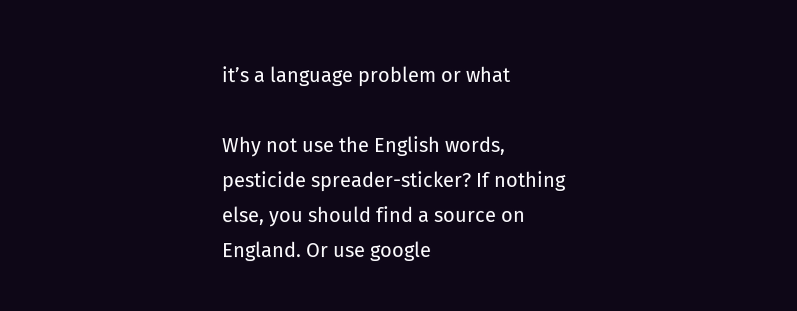it’s a language problem or what

Why not use the English words, pesticide spreader-sticker? If nothing else, you should find a source on England. Or use google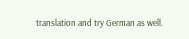translation and try German as well.